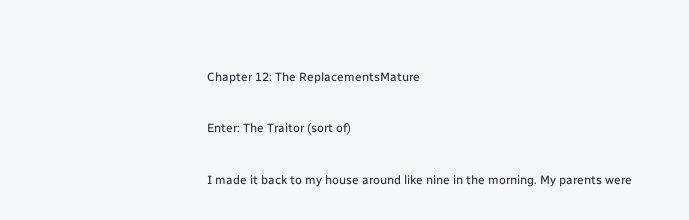Chapter 12: The ReplacementsMature

Enter: The Traitor (sort of)

I made it back to my house around like nine in the morning. My parents were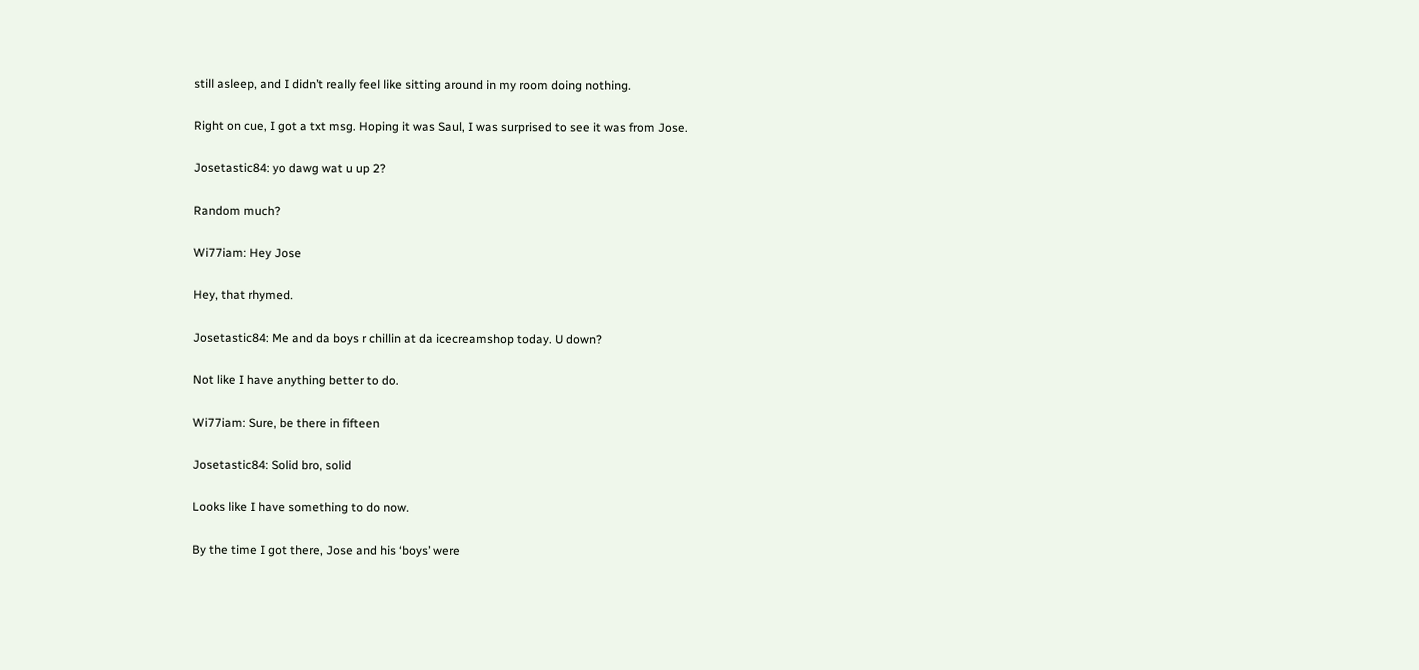still asleep, and I didn’t really feel like sitting around in my room doing nothing.

Right on cue, I got a txt msg. Hoping it was Saul, I was surprised to see it was from Jose.

Josetastic84: yo dawg wat u up 2?

Random much?

Wi77iam: Hey Jose

Hey, that rhymed.

Josetastic84: Me and da boys r chillin at da icecreamshop today. U down?

Not like I have anything better to do.

Wi77iam: Sure, be there in fifteen

Josetastic84: Solid bro, solid

Looks like I have something to do now.

By the time I got there, Jose and his ‘boys’ were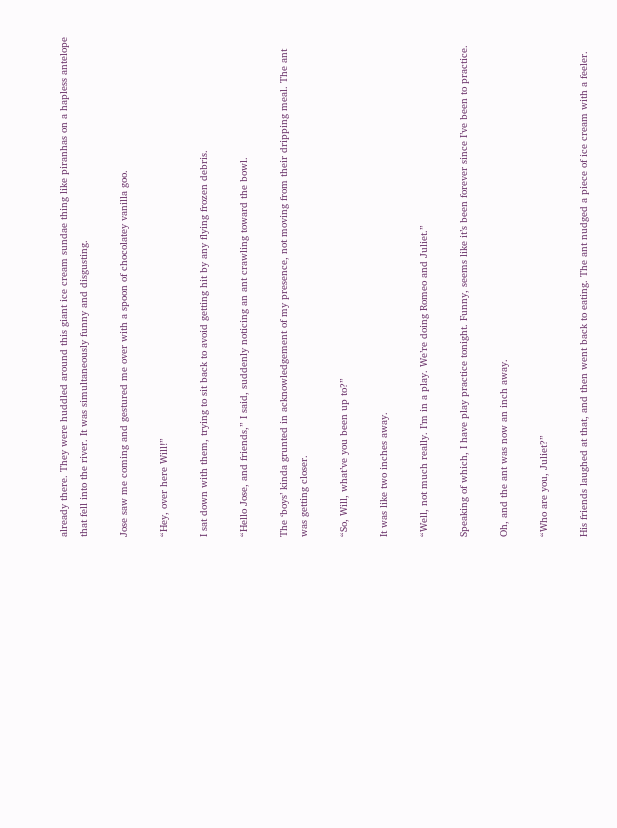already there. They were huddled around this giant ice cream sundae thing like piranhas on a hapless antelope that fell into the river. It was simultaneously funny and disgusting.

Jose saw me coming and gestured me over with a spoon of chocolatey vanilla goo.

“Hey, over here Will!”

I sat down with them, trying to sit back to avoid getting hit by any flying frozen debris.

“Hello Jose, and friends,” I said, suddenly noticing an ant crawling toward the bowl.

The ‘boys’ kinda grunted in acknowledgement of my presence, not moving from their dripping meal. The ant was getting closer.

“So, Will, what’ve you been up to?”

It was like two inches away.

“Well, not much really. I’m in a play. We’re doing Romeo and Juliet.”

Speaking of which, I have play practice tonight. Funny, seems like it’s been forever since I’ve been to practice.

Oh, and the ant was now an inch away.

“Who are you, Juliet?”

His friends laughed at that, and then went back to eating. The ant nudged a piece of ice cream with a feeler.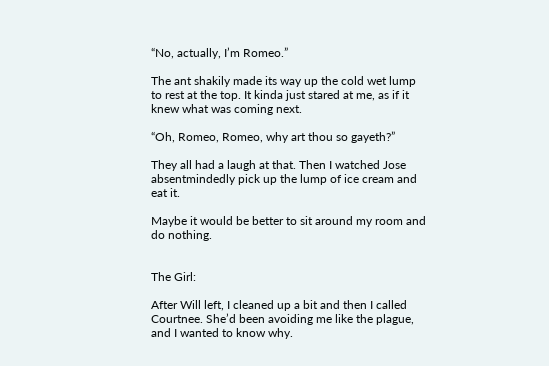“No, actually, I’m Romeo.”

The ant shakily made its way up the cold wet lump to rest at the top. It kinda just stared at me, as if it knew what was coming next.

“Oh, Romeo, Romeo, why art thou so gayeth?”

They all had a laugh at that. Then I watched Jose absentmindedly pick up the lump of ice cream and eat it.

Maybe it would be better to sit around my room and do nothing.


The Girl:

After Will left, I cleaned up a bit and then I called Courtnee. She’d been avoiding me like the plague, and I wanted to know why.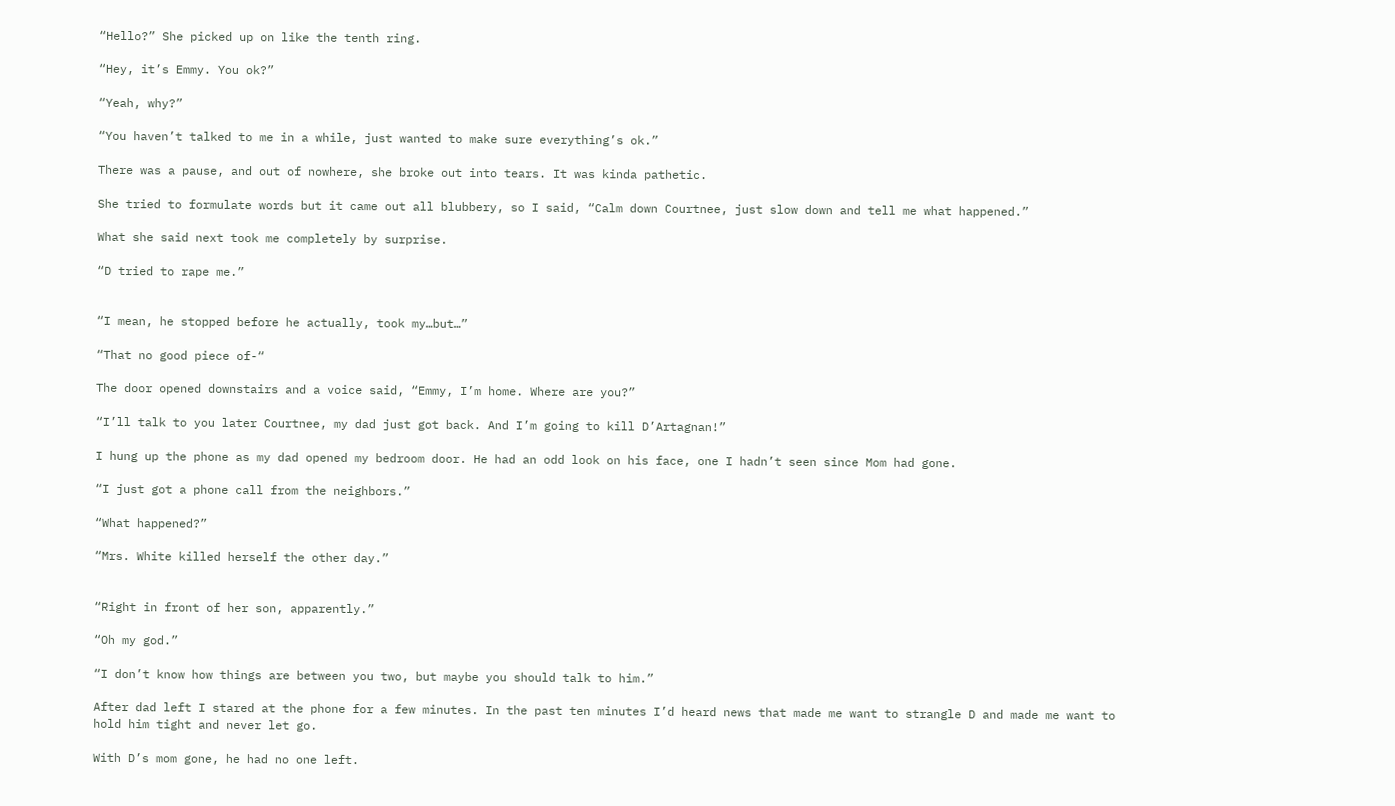“Hello?” She picked up on like the tenth ring.

“Hey, it’s Emmy. You ok?”

“Yeah, why?”

“You haven’t talked to me in a while, just wanted to make sure everything’s ok.”

There was a pause, and out of nowhere, she broke out into tears. It was kinda pathetic.

She tried to formulate words but it came out all blubbery, so I said, “Calm down Courtnee, just slow down and tell me what happened.”

What she said next took me completely by surprise.

“D tried to rape me.”


“I mean, he stopped before he actually, took my…but…”

“That no good piece of-“

The door opened downstairs and a voice said, “Emmy, I’m home. Where are you?”

“I’ll talk to you later Courtnee, my dad just got back. And I’m going to kill D’Artagnan!”

I hung up the phone as my dad opened my bedroom door. He had an odd look on his face, one I hadn’t seen since Mom had gone.

“I just got a phone call from the neighbors.”

“What happened?”

“Mrs. White killed herself the other day.”


“Right in front of her son, apparently.”

“Oh my god.”

“I don’t know how things are between you two, but maybe you should talk to him.”

After dad left I stared at the phone for a few minutes. In the past ten minutes I’d heard news that made me want to strangle D and made me want to hold him tight and never let go.

With D’s mom gone, he had no one left.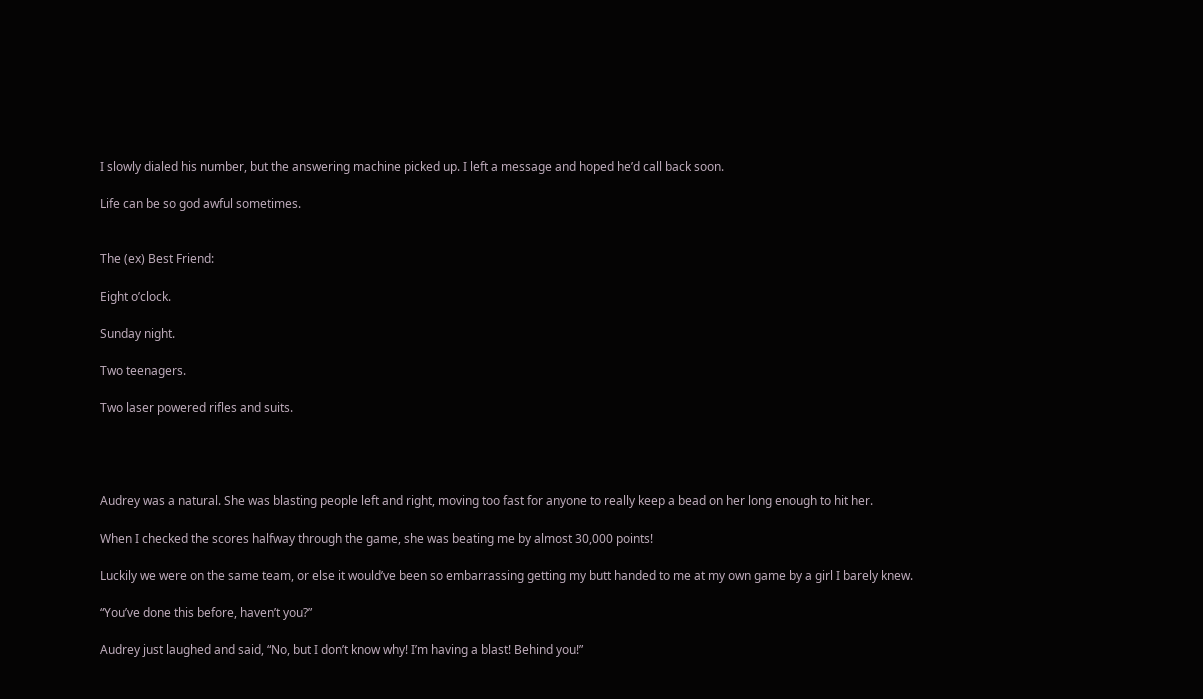I slowly dialed his number, but the answering machine picked up. I left a message and hoped he’d call back soon.

Life can be so god awful sometimes.


The (ex) Best Friend:

Eight o’clock.

Sunday night.

Two teenagers.

Two laser powered rifles and suits.




Audrey was a natural. She was blasting people left and right, moving too fast for anyone to really keep a bead on her long enough to hit her.

When I checked the scores halfway through the game, she was beating me by almost 30,000 points!

Luckily we were on the same team, or else it would’ve been so embarrassing getting my butt handed to me at my own game by a girl I barely knew.

“You’ve done this before, haven’t you?”

Audrey just laughed and said, “No, but I don’t know why! I’m having a blast! Behind you!”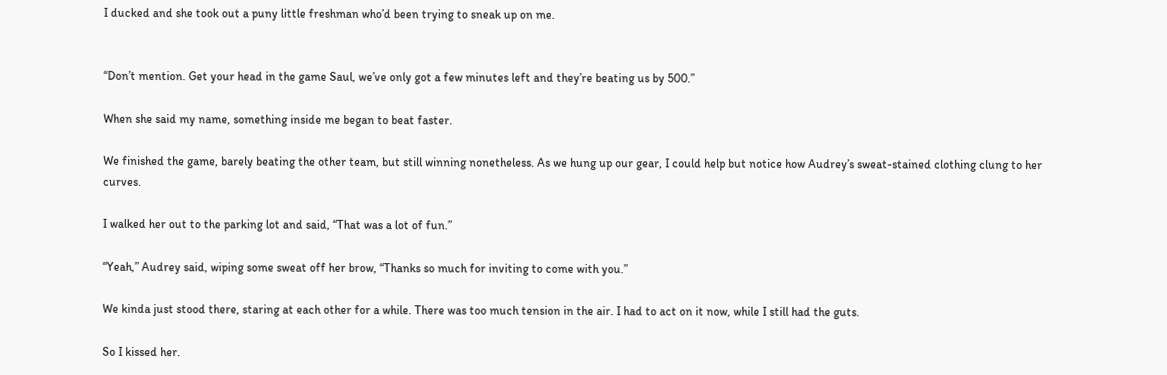I ducked and she took out a puny little freshman who’d been trying to sneak up on me.


“Don’t mention. Get your head in the game Saul, we’ve only got a few minutes left and they’re beating us by 500.”

When she said my name, something inside me began to beat faster.

We finished the game, barely beating the other team, but still winning nonetheless. As we hung up our gear, I could help but notice how Audrey’s sweat-stained clothing clung to her curves.

I walked her out to the parking lot and said, “That was a lot of fun.”

“Yeah,” Audrey said, wiping some sweat off her brow, “Thanks so much for inviting to come with you.”

We kinda just stood there, staring at each other for a while. There was too much tension in the air. I had to act on it now, while I still had the guts.

So I kissed her.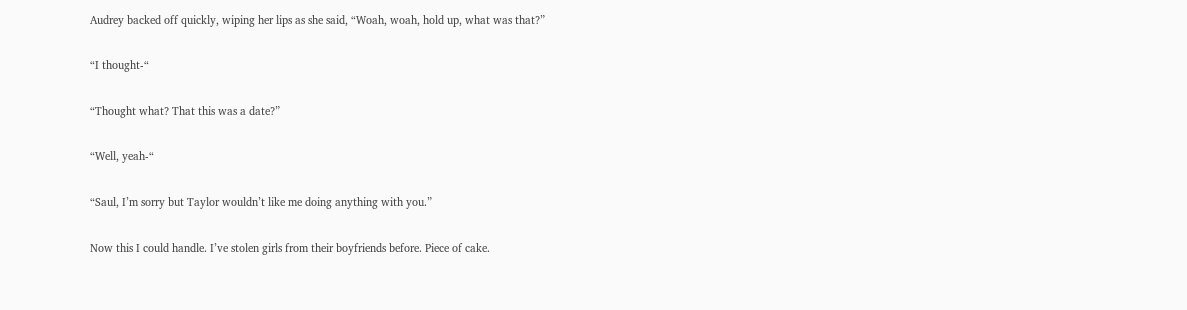Audrey backed off quickly, wiping her lips as she said, “Woah, woah, hold up, what was that?”

“I thought-“

“Thought what? That this was a date?”

“Well, yeah-“

“Saul, I’m sorry but Taylor wouldn’t like me doing anything with you.”

Now this I could handle. I’ve stolen girls from their boyfriends before. Piece of cake.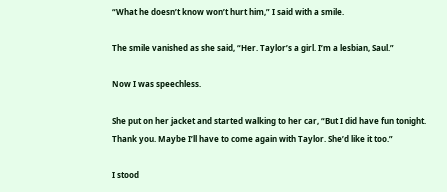“What he doesn’t know won’t hurt him,” I said with a smile.

The smile vanished as she said, “Her. Taylor’s a girl. I’m a lesbian, Saul.”

Now I was speechless.

She put on her jacket and started walking to her car, “But I did have fun tonight. Thank you. Maybe I’ll have to come again with Taylor. She’d like it too.”

I stood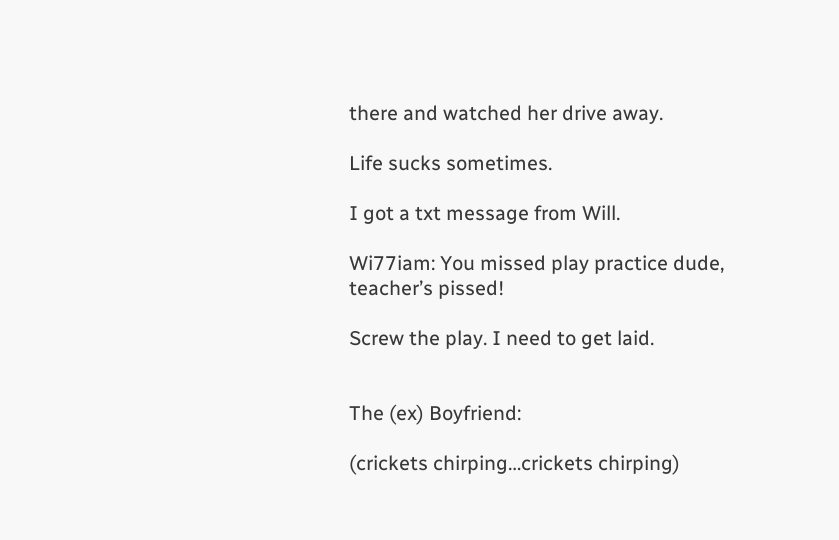there and watched her drive away.

Life sucks sometimes.

I got a txt message from Will.

Wi77iam: You missed play practice dude, teacher’s pissed!

Screw the play. I need to get laid.


The (ex) Boyfriend:

(crickets chirping…crickets chirping)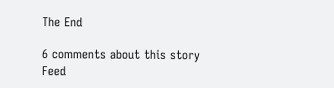The End

6 comments about this story Feed